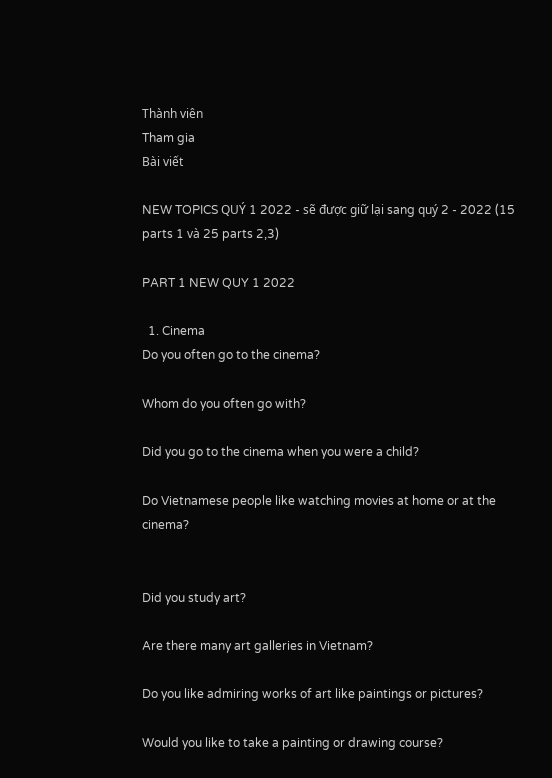Thành viên
Tham gia
Bài viết

NEW TOPICS QUÝ 1 2022 - sẽ được giữ lại sang quý 2 - 2022 (15 parts 1 và 25 parts 2,3)

PART 1 NEW QUY 1 2022

  1. Cinema
Do you often go to the cinema?

Whom do you often go with?

Did you go to the cinema when you were a child?

Do Vietnamese people like watching movies at home or at the cinema?


Did you study art?

Are there many art galleries in Vietnam?

Do you like admiring works of art like paintings or pictures?

Would you like to take a painting or drawing course?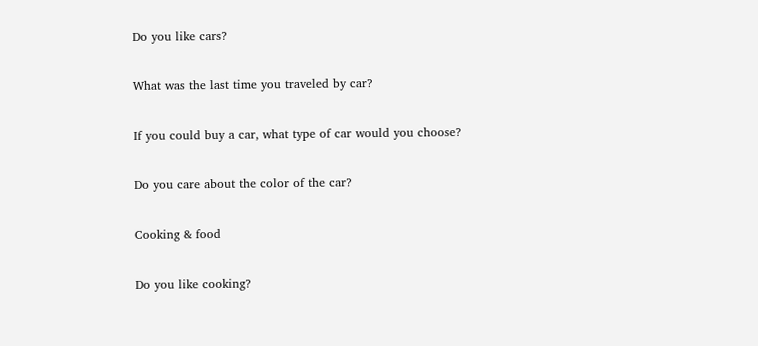Do you like cars?

What was the last time you traveled by car?

If you could buy a car, what type of car would you choose?

Do you care about the color of the car?

Cooking & food

Do you like cooking?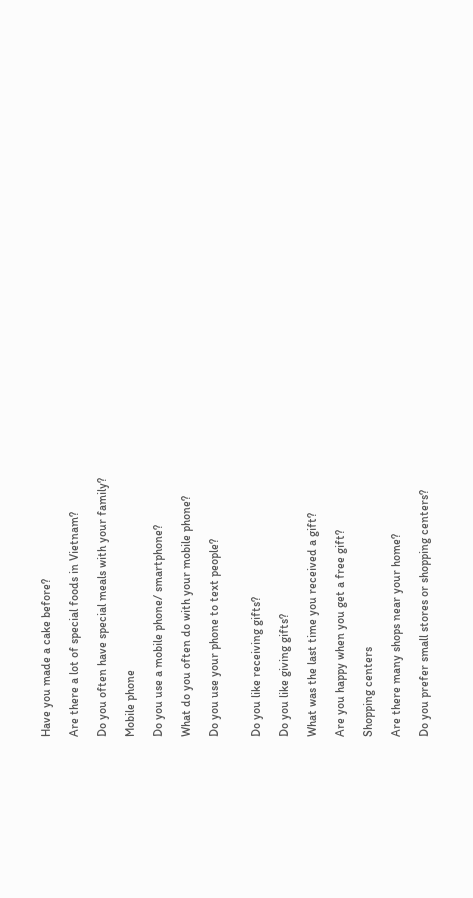Have you made a cake before?

Are there a lot of special foods in Vietnam?

Do you often have special meals with your family?

Mobile phone

Do you use a mobile phone/ smartphone?

What do you often do with your mobile phone?

Do you use your phone to text people?


Do you like receiving gifts?

Do you like giving gifts?

What was the last time you received a gift?

Are you happy when you get a free gift?

Shopping centers

Are there many shops near your home?

Do you prefer small stores or shopping centers?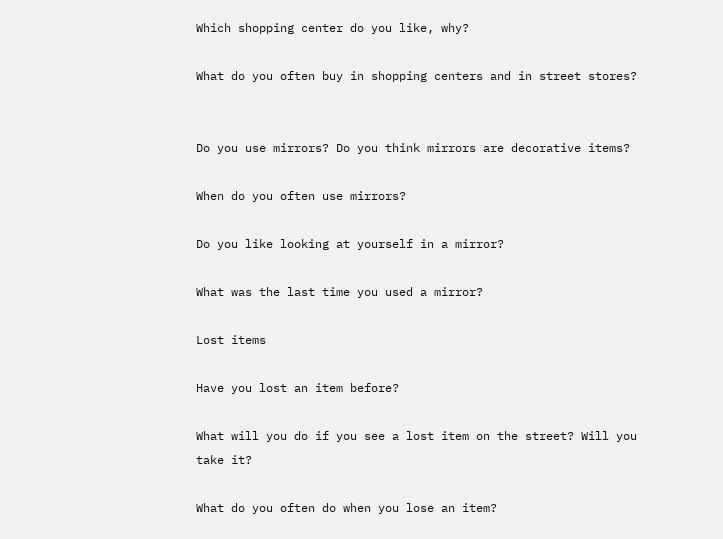Which shopping center do you like, why?

What do you often buy in shopping centers and in street stores?


Do you use mirrors? Do you think mirrors are decorative items?

When do you often use mirrors?

Do you like looking at yourself in a mirror?

What was the last time you used a mirror?

Lost items

Have you lost an item before?

What will you do if you see a lost item on the street? Will you take it?

What do you often do when you lose an item?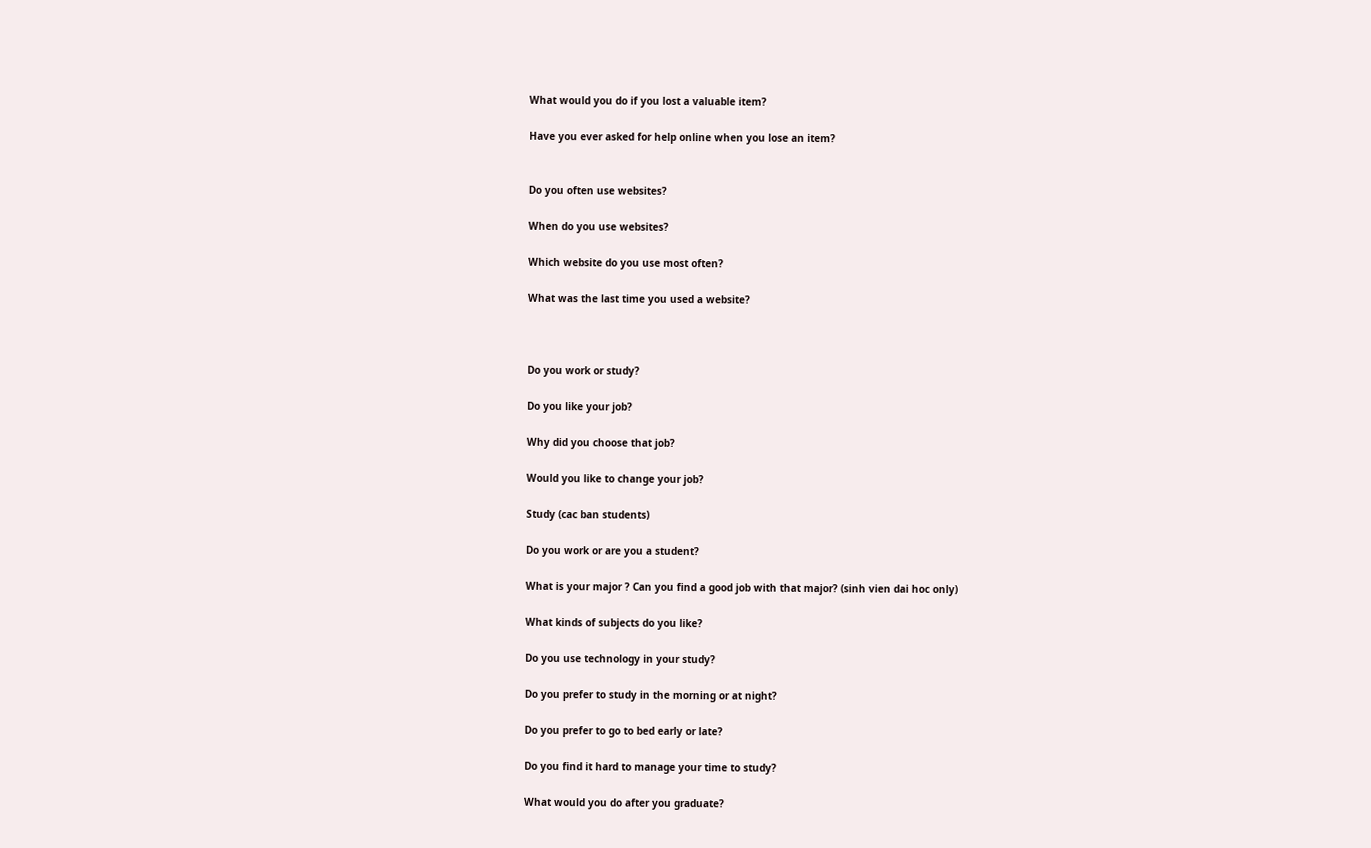What would you do if you lost a valuable item?

Have you ever asked for help online when you lose an item?


Do you often use websites?

When do you use websites?

Which website do you use most often?

What was the last time you used a website?



Do you work or study?

Do you like your job?

Why did you choose that job?

Would you like to change your job?

Study (cac ban students)

Do you work or are you a student?

What is your major ? Can you find a good job with that major? (sinh vien dai hoc only)

What kinds of subjects do you like?

Do you use technology in your study?

Do you prefer to study in the morning or at night?

Do you prefer to go to bed early or late?

Do you find it hard to manage your time to study?

What would you do after you graduate?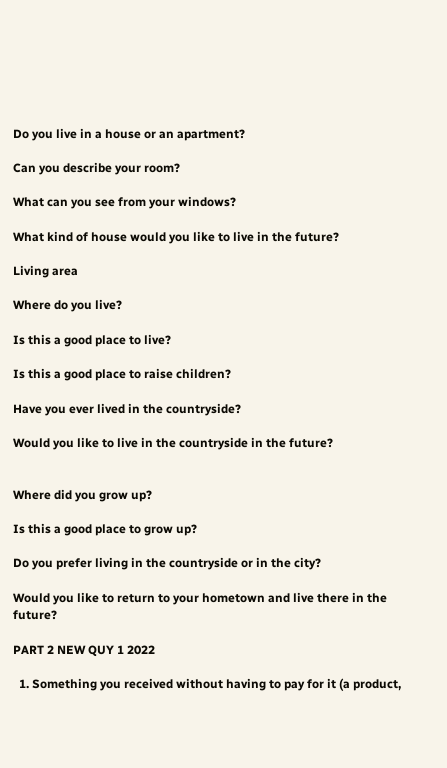Do you live in a house or an apartment?

Can you describe your room?

What can you see from your windows?

What kind of house would you like to live in the future?

Living area

Where do you live?

Is this a good place to live?

Is this a good place to raise children?

Have you ever lived in the countryside?

Would you like to live in the countryside in the future?


Where did you grow up?

Is this a good place to grow up?

Do you prefer living in the countryside or in the city?

Would you like to return to your hometown and live there in the future?

PART 2 NEW QUY 1 2022

  1. Something you received without having to pay for it (a product,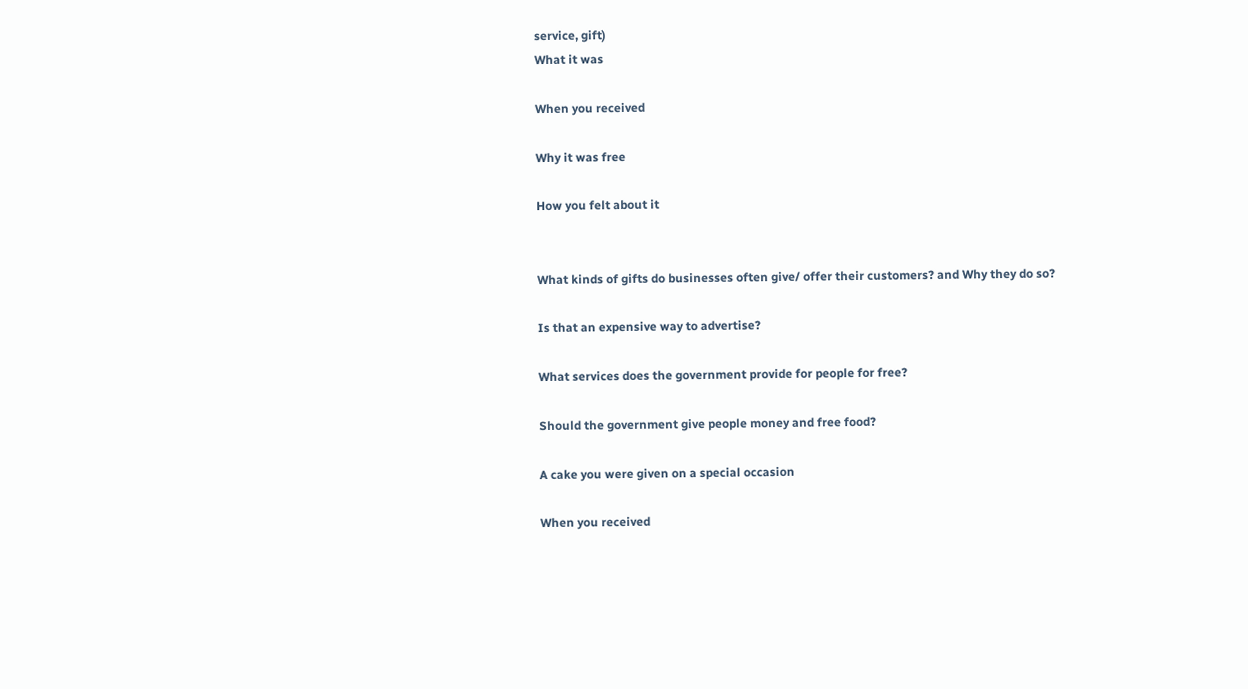service, gift)
What it was

When you received

Why it was free

How you felt about it


What kinds of gifts do businesses often give/ offer their customers? and Why they do so?

Is that an expensive way to advertise?

What services does the government provide for people for free?

Should the government give people money and free food?

A cake you were given on a special occasion

When you received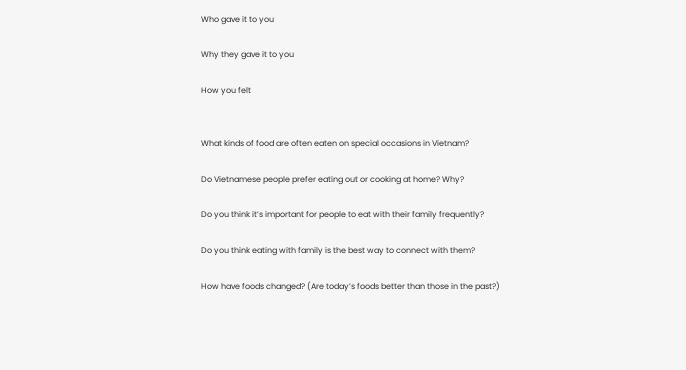Who gave it to you

Why they gave it to you

How you felt


What kinds of food are often eaten on special occasions in Vietnam?

Do Vietnamese people prefer eating out or cooking at home? Why?

Do you think it’s important for people to eat with their family frequently?

Do you think eating with family is the best way to connect with them?

How have foods changed? (Are today’s foods better than those in the past?)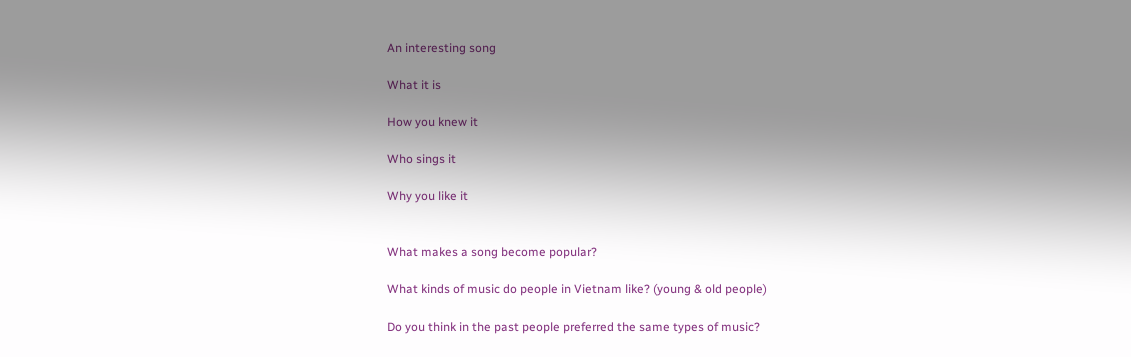An interesting song

What it is

How you knew it

Who sings it

Why you like it


What makes a song become popular?

What kinds of music do people in Vietnam like? (young & old people)

Do you think in the past people preferred the same types of music?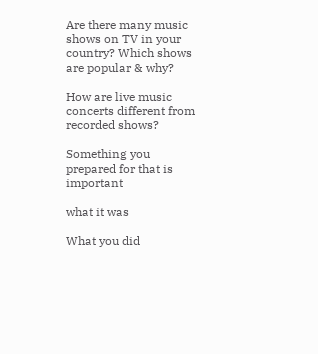Are there many music shows on TV in your country? Which shows are popular & why?

How are live music concerts different from recorded shows?

Something you prepared for that is important

what it was

What you did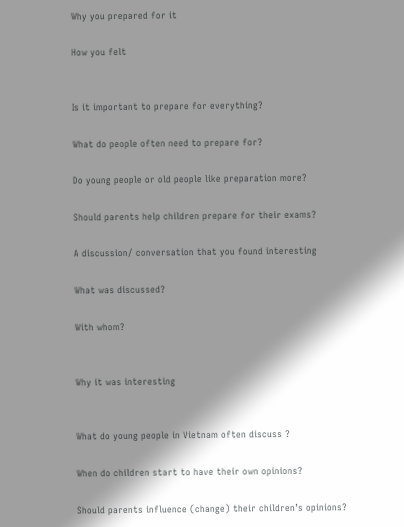Why you prepared for it

How you felt


Is it important to prepare for everything?

What do people often need to prepare for?

Do young people or old people like preparation more?

Should parents help children prepare for their exams?

A discussion/ conversation that you found interesting

What was discussed?

With whom?


Why it was interesting


What do young people in Vietnam often discuss ?

When do children start to have their own opinions?

Should parents influence (change) their children’s opinions?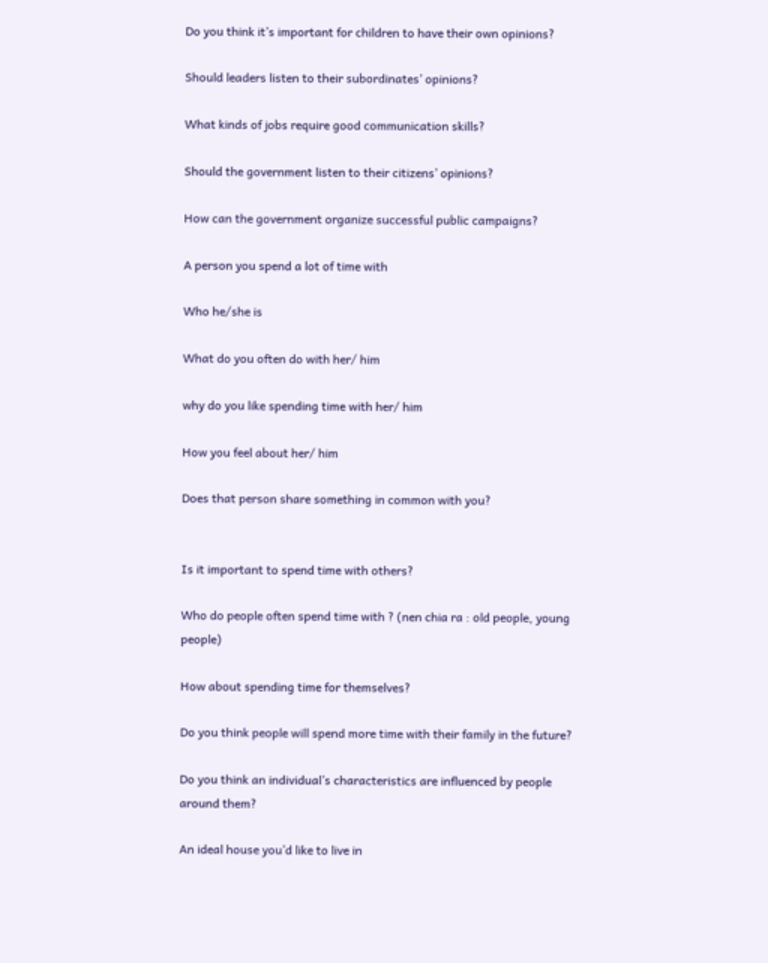Do you think it’s important for children to have their own opinions?

Should leaders listen to their subordinates’ opinions?

What kinds of jobs require good communication skills?

Should the government listen to their citizens’ opinions?

How can the government organize successful public campaigns?

A person you spend a lot of time with

Who he/she is

What do you often do with her/ him

why do you like spending time with her/ him

How you feel about her/ him

Does that person share something in common with you?


Is it important to spend time with others?

Who do people often spend time with ? (nen chia ra : old people, young people)

How about spending time for themselves?

Do you think people will spend more time with their family in the future?

Do you think an individual’s characteristics are influenced by people around them?

An ideal house you’d like to live in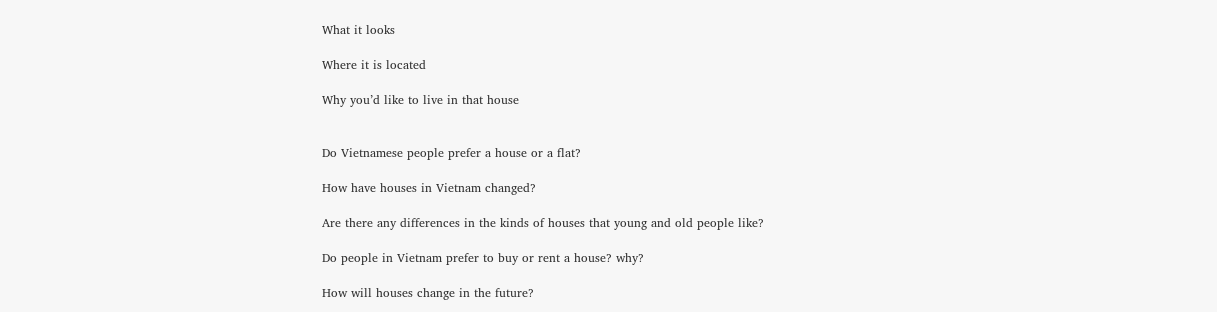What it looks

Where it is located

Why you’d like to live in that house


Do Vietnamese people prefer a house or a flat?

How have houses in Vietnam changed?

Are there any differences in the kinds of houses that young and old people like?

Do people in Vietnam prefer to buy or rent a house? why?

How will houses change in the future?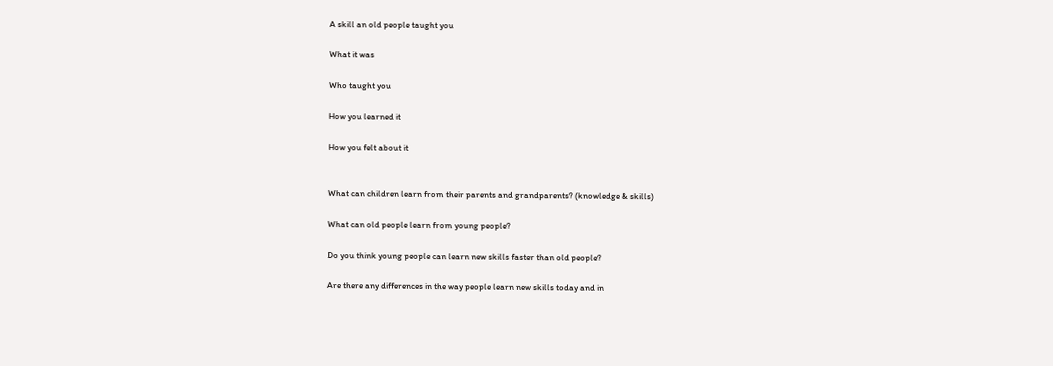A skill an old people taught you

What it was

Who taught you

How you learned it

How you felt about it


What can children learn from their parents and grandparents? (knowledge & skills)

What can old people learn from young people?

Do you think young people can learn new skills faster than old people?

Are there any differences in the way people learn new skills today and in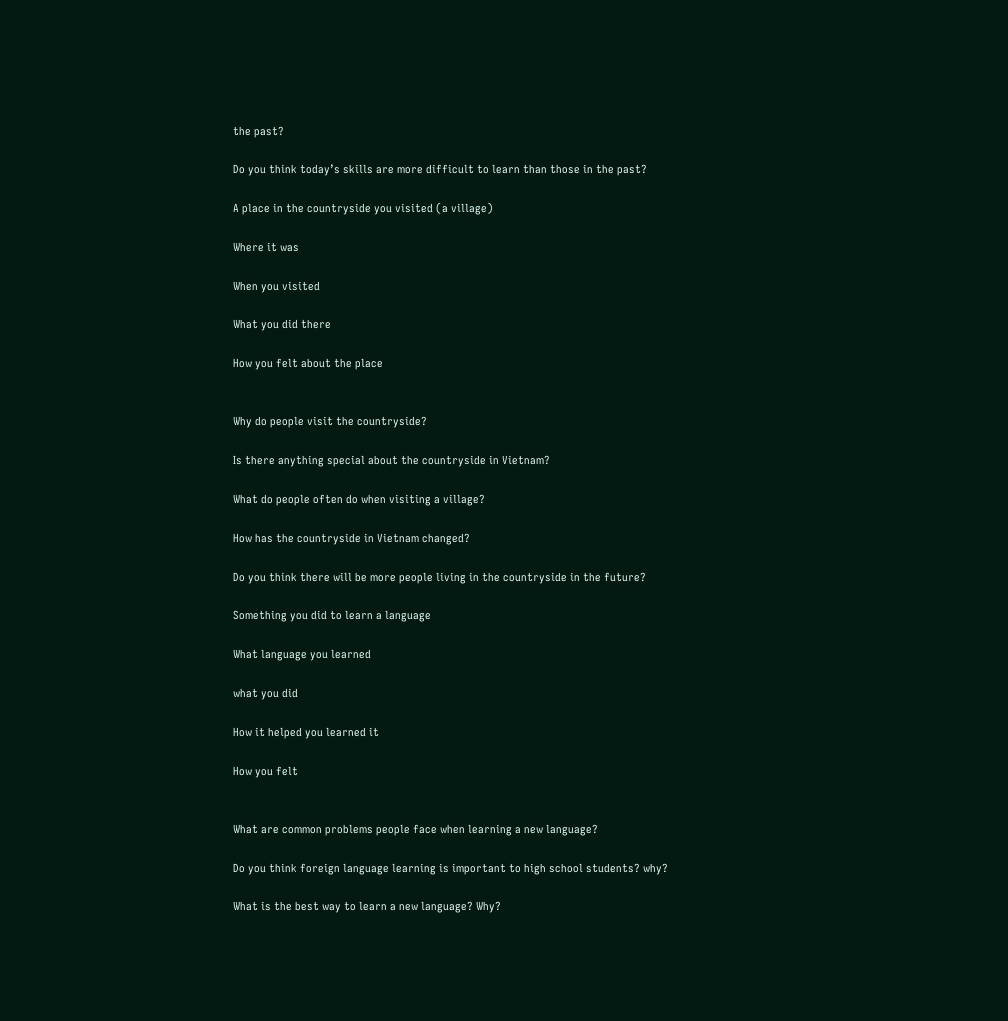the past?

Do you think today’s skills are more difficult to learn than those in the past?

A place in the countryside you visited (a village)

Where it was

When you visited

What you did there

How you felt about the place


Why do people visit the countryside?

Is there anything special about the countryside in Vietnam?

What do people often do when visiting a village?

How has the countryside in Vietnam changed?

Do you think there will be more people living in the countryside in the future?

Something you did to learn a language

What language you learned

what you did

How it helped you learned it

How you felt


What are common problems people face when learning a new language?

Do you think foreign language learning is important to high school students? why?

What is the best way to learn a new language? Why?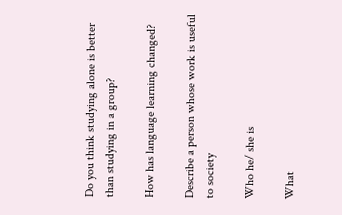Do you think studying alone is better than studying in a group?

How has language learning changed?

Describe a person whose work is useful to society

Who he/ she is

What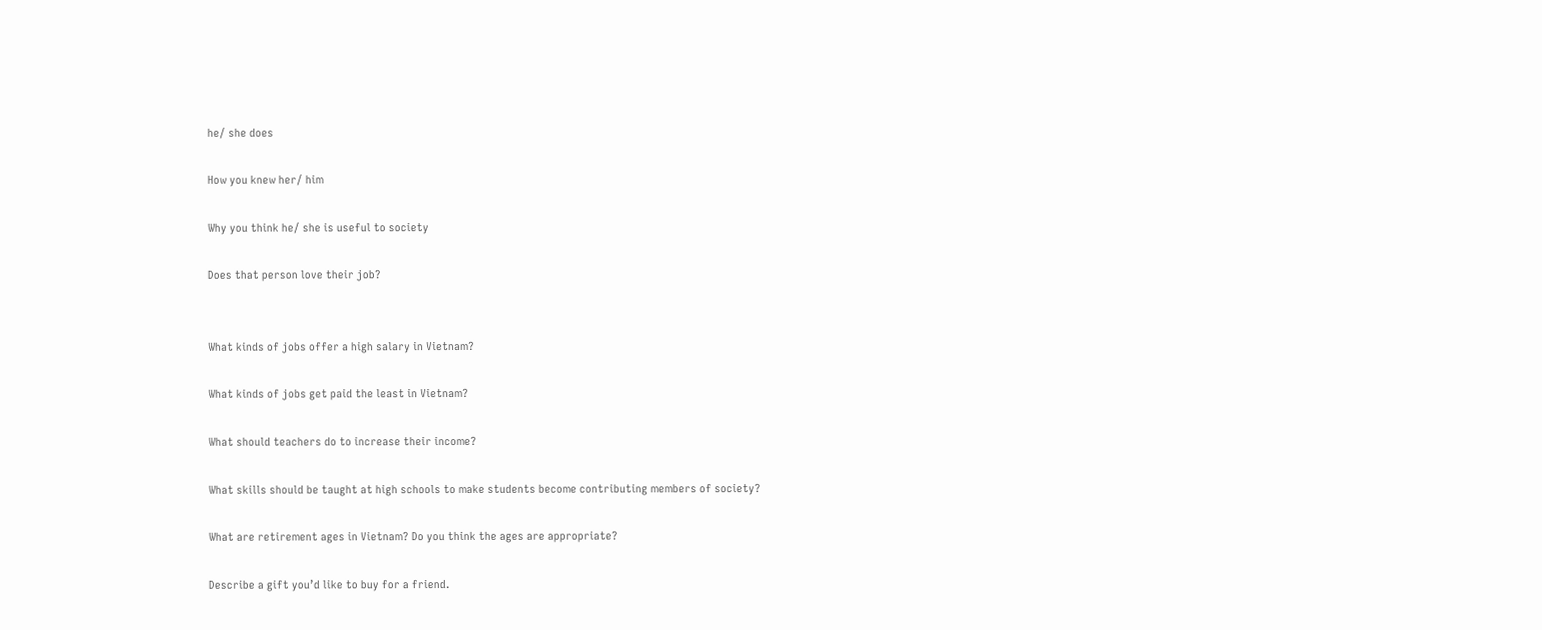he/ she does

How you knew her/ him

Why you think he/ she is useful to society

Does that person love their job?


What kinds of jobs offer a high salary in Vietnam?

What kinds of jobs get paid the least in Vietnam?

What should teachers do to increase their income?

What skills should be taught at high schools to make students become contributing members of society?

What are retirement ages in Vietnam? Do you think the ages are appropriate?

Describe a gift you’d like to buy for a friend.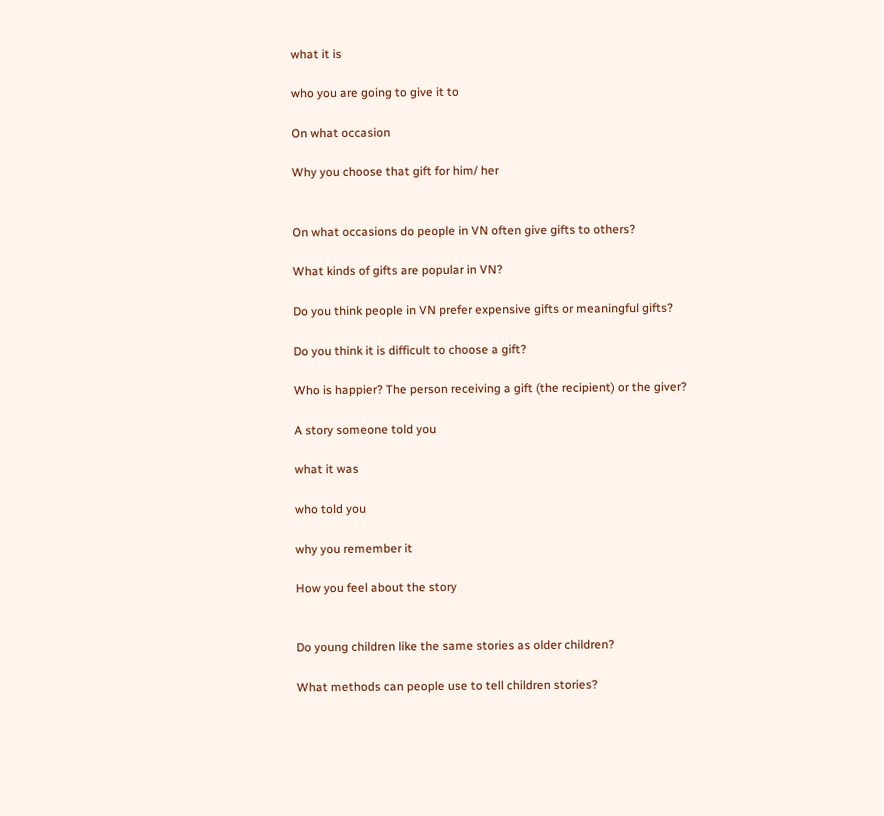what it is

who you are going to give it to

On what occasion

Why you choose that gift for him/ her


On what occasions do people in VN often give gifts to others?

What kinds of gifts are popular in VN?

Do you think people in VN prefer expensive gifts or meaningful gifts?

Do you think it is difficult to choose a gift?

Who is happier? The person receiving a gift (the recipient) or the giver?

A story someone told you

what it was

who told you

why you remember it

How you feel about the story


Do young children like the same stories as older children?

What methods can people use to tell children stories?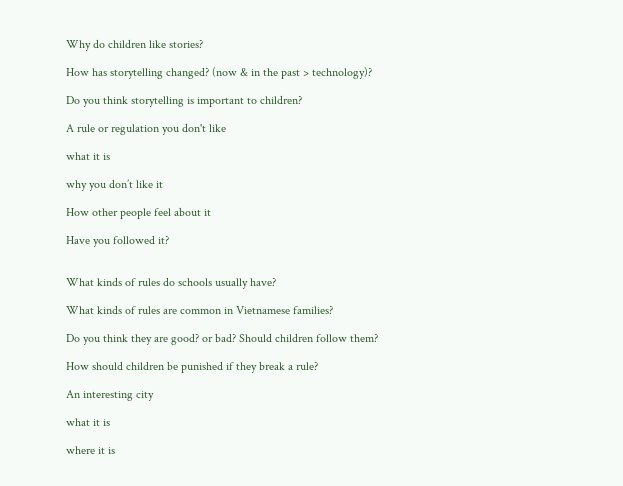Why do children like stories?

How has storytelling changed? (now & in the past > technology)?

Do you think storytelling is important to children?

A rule or regulation you don't like

what it is

why you don’t like it

How other people feel about it

Have you followed it?


What kinds of rules do schools usually have?

What kinds of rules are common in Vietnamese families?

Do you think they are good? or bad? Should children follow them?

How should children be punished if they break a rule?

An interesting city

what it is

where it is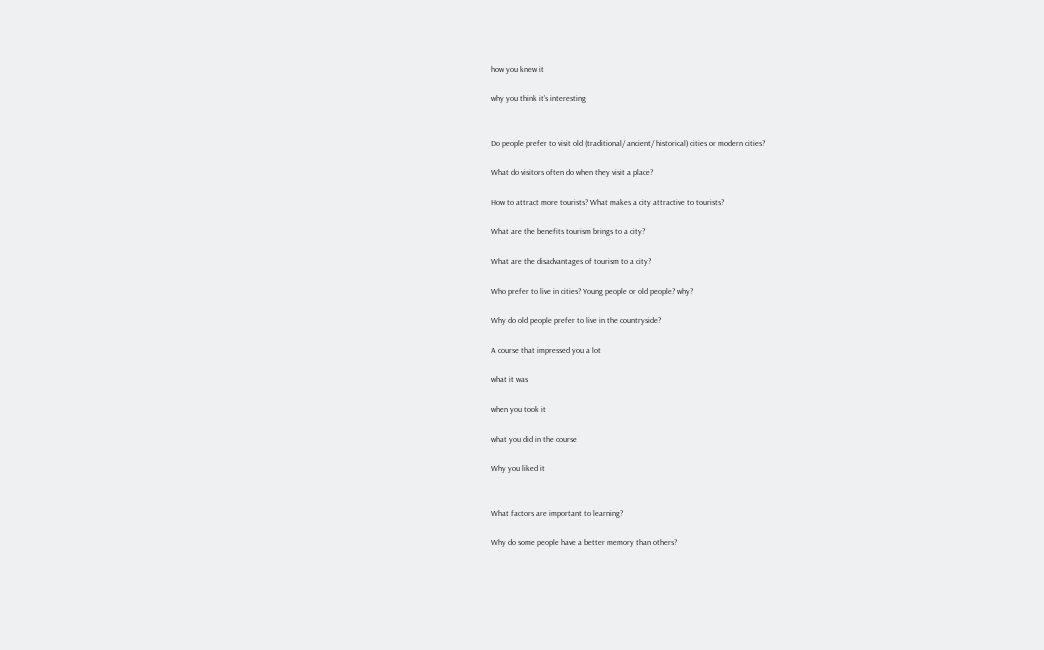how you knew it

why you think it’s interesting


Do people prefer to visit old (traditional/ ancient/ historical) cities or modern cities?

What do visitors often do when they visit a place?

How to attract more tourists? What makes a city attractive to tourists?

What are the benefits tourism brings to a city?

What are the disadvantages of tourism to a city?

Who prefer to live in cities? Young people or old people? why?

Why do old people prefer to live in the countryside?

A course that impressed you a lot

what it was

when you took it

what you did in the course

Why you liked it


What factors are important to learning?

Why do some people have a better memory than others?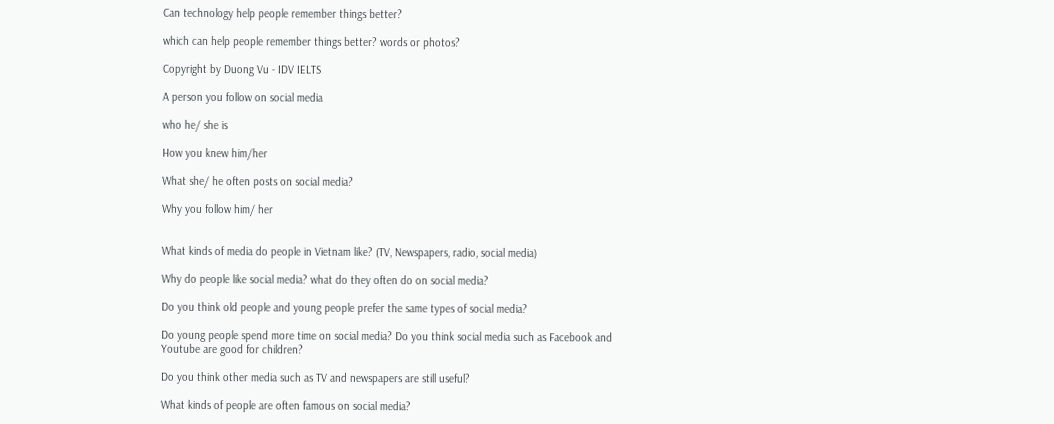Can technology help people remember things better?

which can help people remember things better? words or photos?

Copyright by Duong Vu - IDV IELTS

A person you follow on social media

who he/ she is

How you knew him/her

What she/ he often posts on social media?

Why you follow him/ her


What kinds of media do people in Vietnam like? (TV, Newspapers, radio, social media)

Why do people like social media? what do they often do on social media?

Do you think old people and young people prefer the same types of social media?

Do young people spend more time on social media? Do you think social media such as Facebook and Youtube are good for children?

Do you think other media such as TV and newspapers are still useful?

What kinds of people are often famous on social media?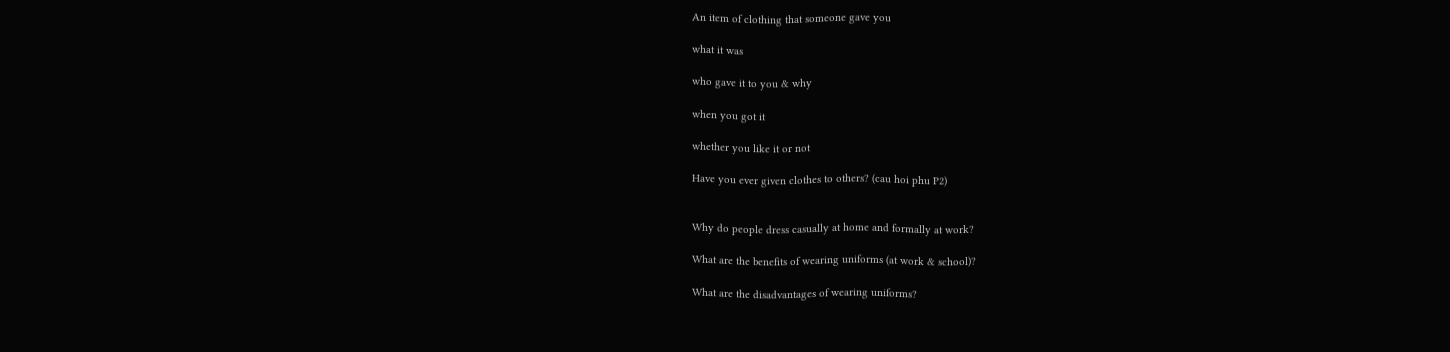An item of clothing that someone gave you

what it was

who gave it to you & why

when you got it

whether you like it or not

Have you ever given clothes to others? (cau hoi phu P2)


Why do people dress casually at home and formally at work?

What are the benefits of wearing uniforms (at work & school)?

What are the disadvantages of wearing uniforms?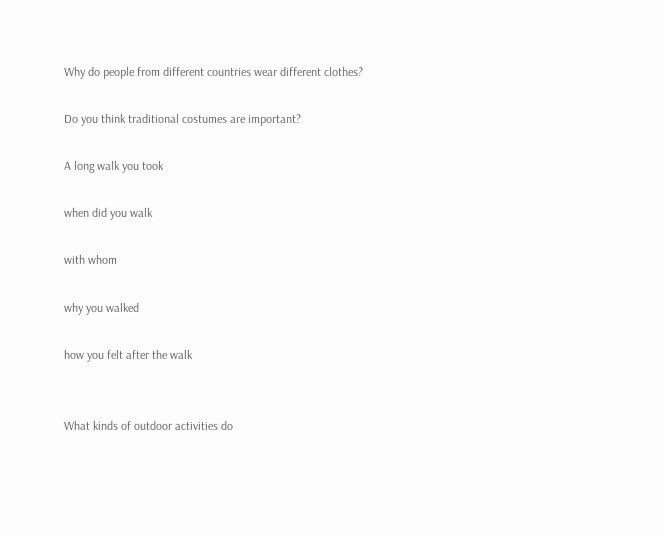Why do people from different countries wear different clothes?

Do you think traditional costumes are important?

A long walk you took

when did you walk

with whom

why you walked

how you felt after the walk


What kinds of outdoor activities do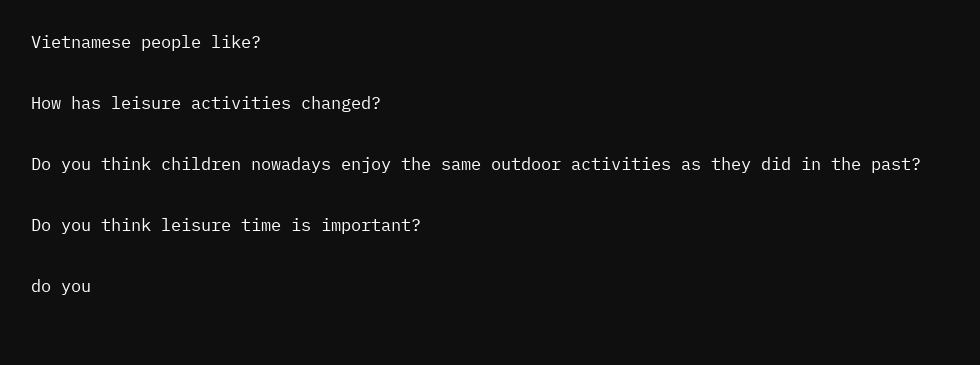Vietnamese people like?

How has leisure activities changed?

Do you think children nowadays enjoy the same outdoor activities as they did in the past?

Do you think leisure time is important?

do you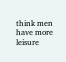think men have more leisure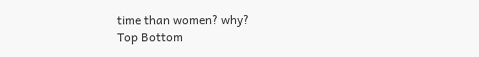time than women? why?
Top Bottom